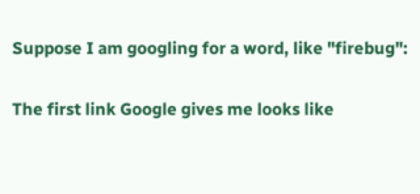Suppose I am googling for a word, like "firebug":

The first link Google gives me looks like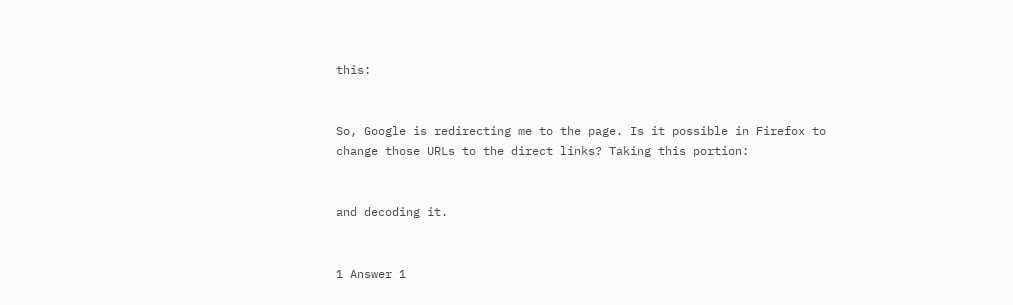this:


So, Google is redirecting me to the page. Is it possible in Firefox to change those URLs to the direct links? Taking this portion:


and decoding it.


1 Answer 1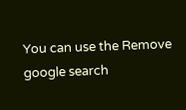You can use the Remove google search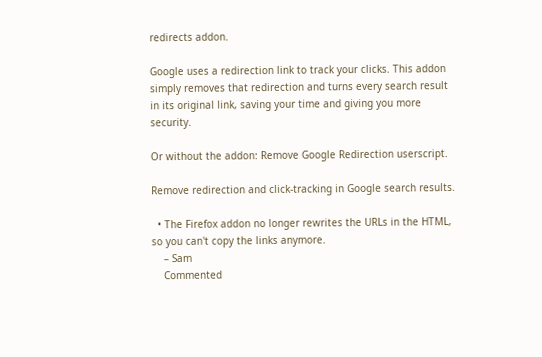redirects addon.

Google uses a redirection link to track your clicks. This addon simply removes that redirection and turns every search result in its original link, saving your time and giving you more security.

Or without the addon: Remove Google Redirection userscript.

Remove redirection and click-tracking in Google search results.

  • The Firefox addon no longer rewrites the URLs in the HTML, so you can't copy the links anymore.
    – Sam
    Commented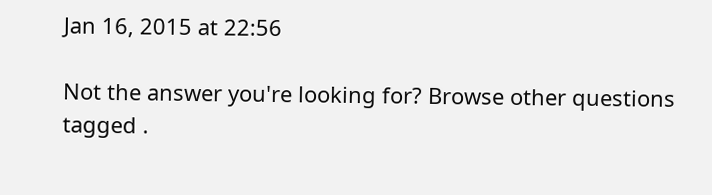Jan 16, 2015 at 22:56

Not the answer you're looking for? Browse other questions tagged .